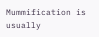Mummification is usually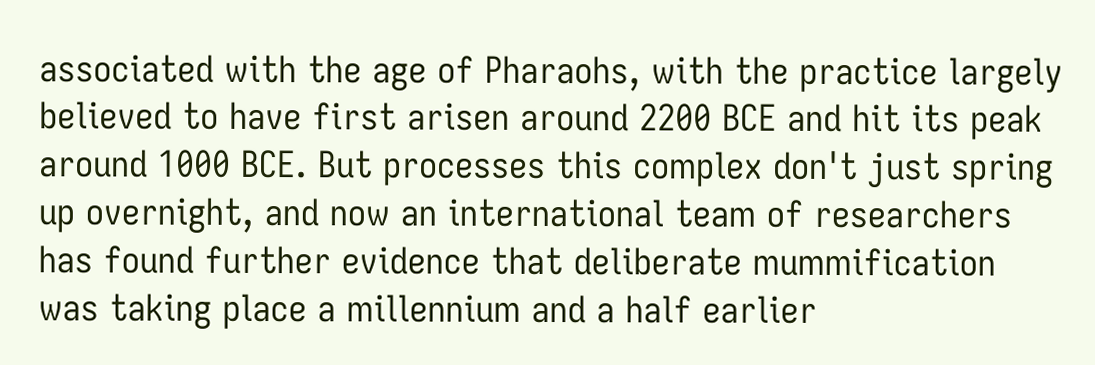associated with the age of Pharaohs, with the practice largely believed to have first arisen around 2200 BCE and hit its peak around 1000 BCE. But processes this complex don't just spring up overnight, and now an international team of researchers has found further evidence that deliberate mummification was taking place a millennium and a half earlier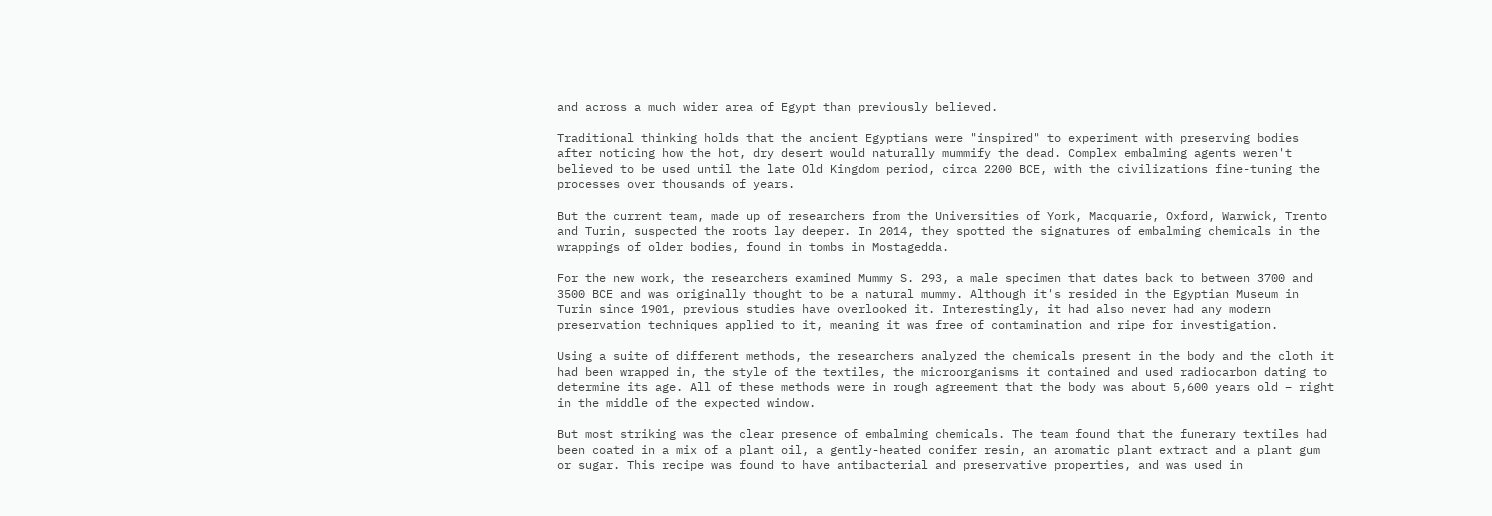and across a much wider area of Egypt than previously believed.

Traditional thinking holds that the ancient Egyptians were "inspired" to experiment with preserving bodies after noticing how the hot, dry desert would naturally mummify the dead. Complex embalming agents weren't believed to be used until the late Old Kingdom period, circa 2200 BCE, with the civilizations fine-tuning the processes over thousands of years.

But the current team, made up of researchers from the Universities of York, Macquarie, Oxford, Warwick, Trento and Turin, suspected the roots lay deeper. In 2014, they spotted the signatures of embalming chemicals in the wrappings of older bodies, found in tombs in Mostagedda.

For the new work, the researchers examined Mummy S. 293, a male specimen that dates back to between 3700 and 3500 BCE and was originally thought to be a natural mummy. Although it's resided in the Egyptian Museum in Turin since 1901, previous studies have overlooked it. Interestingly, it had also never had any modern preservation techniques applied to it, meaning it was free of contamination and ripe for investigation.

Using a suite of different methods, the researchers analyzed the chemicals present in the body and the cloth it had been wrapped in, the style of the textiles, the microorganisms it contained and used radiocarbon dating to determine its age. All of these methods were in rough agreement that the body was about 5,600 years old – right in the middle of the expected window.

But most striking was the clear presence of embalming chemicals. The team found that the funerary textiles had been coated in a mix of a plant oil, a gently-heated conifer resin, an aromatic plant extract and a plant gum or sugar. This recipe was found to have antibacterial and preservative properties, and was used in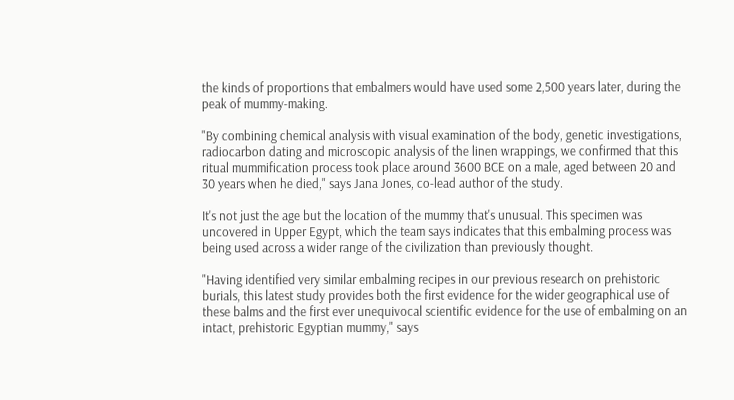the kinds of proportions that embalmers would have used some 2,500 years later, during the peak of mummy-making.

"By combining chemical analysis with visual examination of the body, genetic investigations, radiocarbon dating and microscopic analysis of the linen wrappings, we confirmed that this ritual mummification process took place around 3600 BCE on a male, aged between 20 and 30 years when he died," says Jana Jones, co-lead author of the study.

It's not just the age but the location of the mummy that's unusual. This specimen was uncovered in Upper Egypt, which the team says indicates that this embalming process was being used across a wider range of the civilization than previously thought.

"Having identified very similar embalming recipes in our previous research on prehistoric burials, this latest study provides both the first evidence for the wider geographical use of these balms and the first ever unequivocal scientific evidence for the use of embalming on an intact, prehistoric Egyptian mummy," says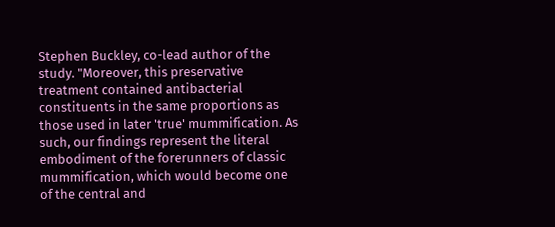Stephen Buckley, co-lead author of the study. "Moreover, this preservative treatment contained antibacterial constituents in the same proportions as those used in later 'true' mummification. As such, our findings represent the literal embodiment of the forerunners of classic mummification, which would become one of the central and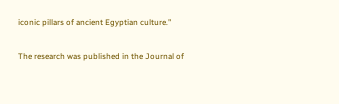iconic pillars of ancient Egyptian culture."

The research was published in the Journal of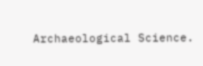Archaeological Science.